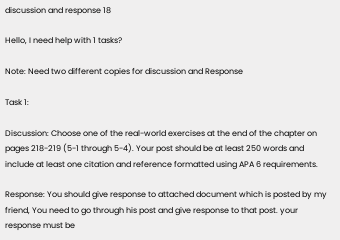discussion and response 18

Hello, I need help with 1 tasks?

Note: Need two different copies for discussion and Response

Task 1:

Discussion: Choose one of the real-world exercises at the end of the chapter on pages 218-219 (5-1 through 5-4). Your post should be at least 250 words and include at least one citation and reference formatted using APA 6 requirements.

Response: You should give response to attached document which is posted by my friend, You need to go through his post and give response to that post. your response must be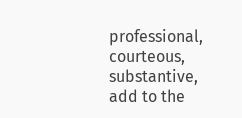professional, courteous, substantive, add to the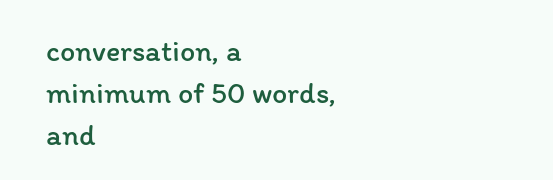conversation, a minimum of 50 words, and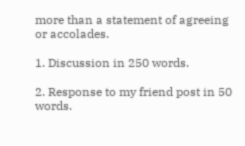more than a statement of agreeing or accolades.

1. Discussion in 250 words.

2. Response to my friend post in 50 words.